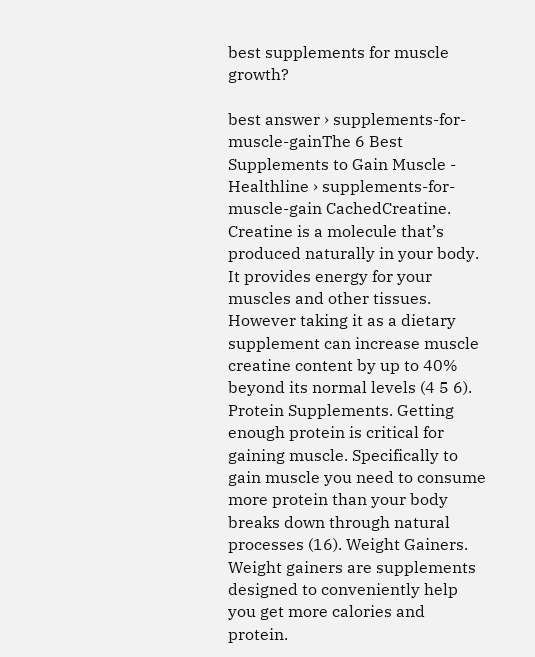best supplements for muscle growth?

best answer › supplements-for-muscle-gainThe 6 Best Supplements to Gain Muscle - Healthline › supplements-for-muscle-gain CachedCreatine. Creatine is a molecule that’s produced naturally in your body. It provides energy for your muscles and other tissues. However taking it as a dietary supplement can increase muscle creatine content by up to 40% beyond its normal levels (4 5 6). Protein Supplements. Getting enough protein is critical for gaining muscle. Specifically to gain muscle you need to consume more protein than your body breaks down through natural processes (16). Weight Gainers. Weight gainers are supplements designed to conveniently help you get more calories and protein.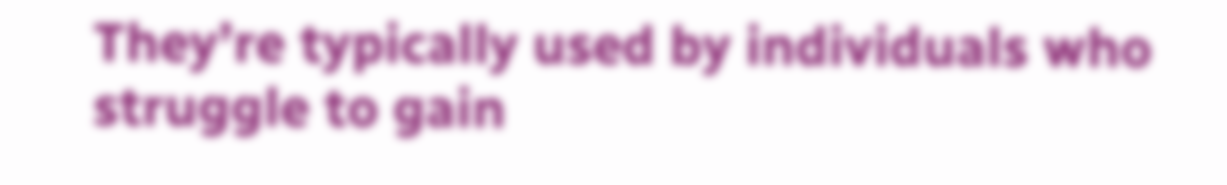They’re typically used by individuals who struggle to gain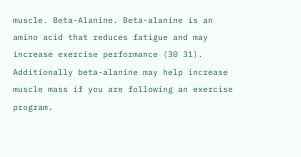muscle. Beta-Alanine. Beta-alanine is an amino acid that reduces fatigue and may increase exercise performance (30 31). Additionally beta-alanine may help increase muscle mass if you are following an exercise program.